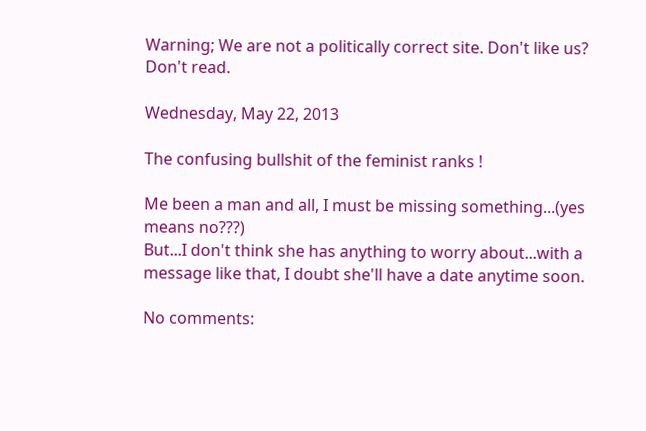Warning; We are not a politically correct site. Don't like us? Don't read.

Wednesday, May 22, 2013

The confusing bullshit of the feminist ranks !

Me been a man and all, I must be missing something...(yes means no???)
But...I don't think she has anything to worry about...with a message like that, I doubt she'll have a date anytime soon.

No comments: